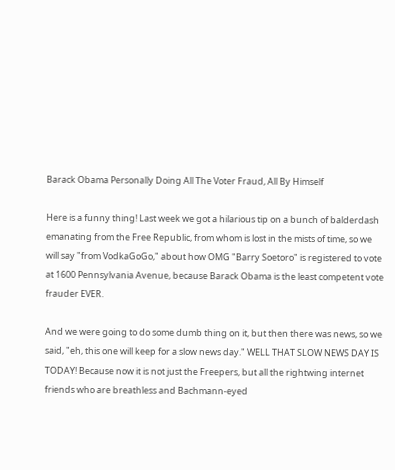Barack Obama Personally Doing All The Voter Fraud, All By Himself

Here is a funny thing! Last week we got a hilarious tip on a bunch of balderdash emanating from the Free Republic, from whom is lost in the mists of time, so we will say "from VodkaGoGo," about how OMG "Barry Soetoro" is registered to vote at 1600 Pennsylvania Avenue, because Barack Obama is the least competent vote frauder EVER.

And we were going to do some dumb thing on it, but then there was news, so we said, "eh, this one will keep for a slow news day." WELL THAT SLOW NEWS DAY IS TODAY! Because now it is not just the Freepers, but all the rightwing internet friends who are breathless and Bachmann-eyed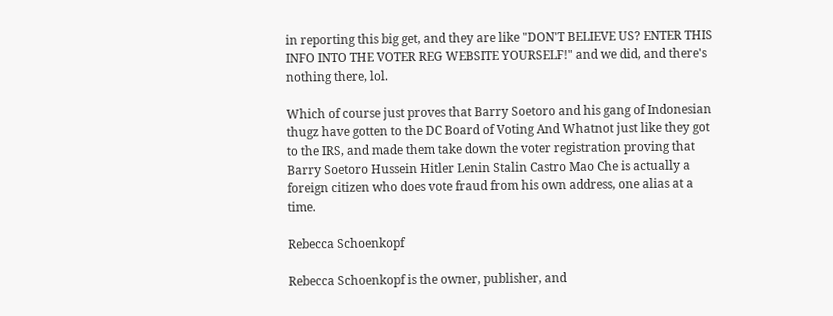in reporting this big get, and they are like "DON'T BELIEVE US? ENTER THIS INFO INTO THE VOTER REG WEBSITE YOURSELF!" and we did, and there's nothing there, lol.

Which of course just proves that Barry Soetoro and his gang of Indonesian thugz have gotten to the DC Board of Voting And Whatnot just like they got to the IRS, and made them take down the voter registration proving that Barry Soetoro Hussein Hitler Lenin Stalin Castro Mao Che is actually a foreign citizen who does vote fraud from his own address, one alias at a time.

Rebecca Schoenkopf

Rebecca Schoenkopf is the owner, publisher, and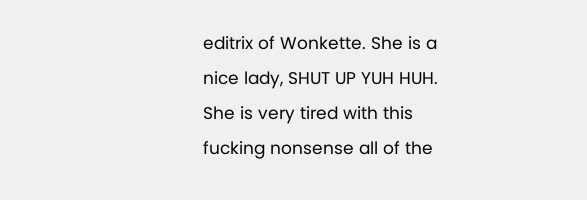editrix of Wonkette. She is a nice lady, SHUT UP YUH HUH. She is very tired with this fucking nonsense all of the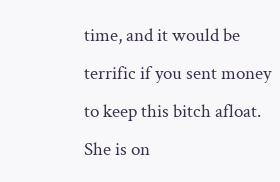time, and it would be terrific if you sent money to keep this bitch afloat. She is on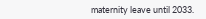maternity leave until 2033.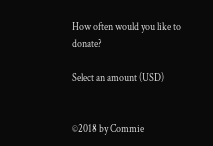How often would you like to donate?

Select an amount (USD)


©2018 by Commie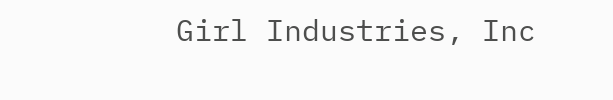Girl Industries, Inc